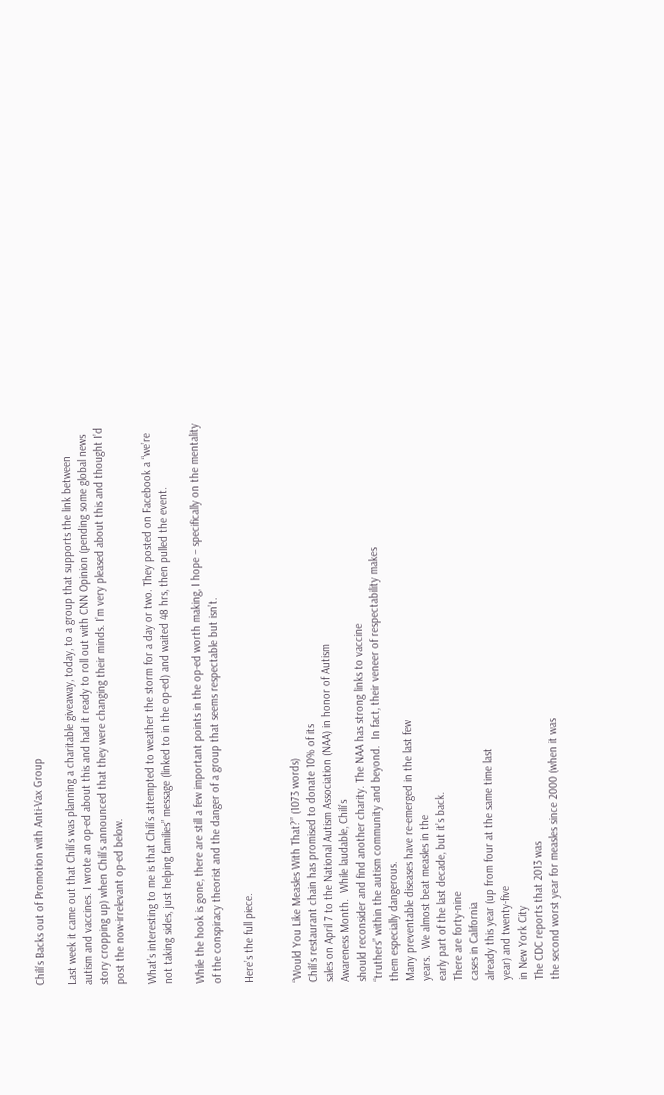Chili’s Backs out of Promotion with Anti-Vax Group

Last week it came out that Chili’s was planning a charitable giveaway, today, to a group that supports the link between autism and vaccines. I wrote an op-ed about this and had it ready to roll out with CNN Opinion (pending some global news story cropping up) when Chili’s announced that they were changing their minds. I’m very pleased about this and thought I’d post the now-irrelevant op-ed below.

What’s interesting to me is that Chili’s attempted to weather the storm for a day or two. They posted on Facebook a “we’re not taking sides, just helping families” message (linked to in the op-ed) and waited 48 hrs, then pulled the event.

While the hook is gone, there are still a few important points in the op-ed worth making, I hope – specifically on the mentality of the conspiracy theorist and the danger of a group that seems respectable but isn’t.

Here’s the full piece.


“Would You Like Measles With That?” (1073 words)
Chili’s restaurant chain has promised to donate 10% of its
sales on April 7 to the National Autism Association (NAA) in honor of Autism
Awareness Month.  While laudable, Chili’s
should reconsider and find another charity. The NAA has strong links to vaccine
“truthers” within the autism community and beyond.  In fact, their veneer of respectability makes
them especially dangerous.
Many preventable diseases have re-emerged in the last few
years.  We almost beat measles in the
early part of the last decade, but it’s back.
There are forty-nine
cases in California
already this year (up from four at the same time last
year) and twenty-five
in New York City
The CDC reports that 2013 was
the second worst year for measles since 2000 (when it was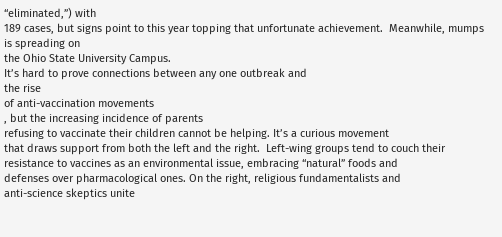“eliminated,”) with
189 cases, but signs point to this year topping that unfortunate achievement.  Meanwhile, mumps
is spreading on
the Ohio State University Campus.
It’s hard to prove connections between any one outbreak and
the rise
of anti-vaccination movements
, but the increasing incidence of parents
refusing to vaccinate their children cannot be helping. It’s a curious movement
that draws support from both the left and the right.  Left-wing groups tend to couch their
resistance to vaccines as an environmental issue, embracing “natural” foods and
defenses over pharmacological ones. On the right, religious fundamentalists and
anti-science skeptics unite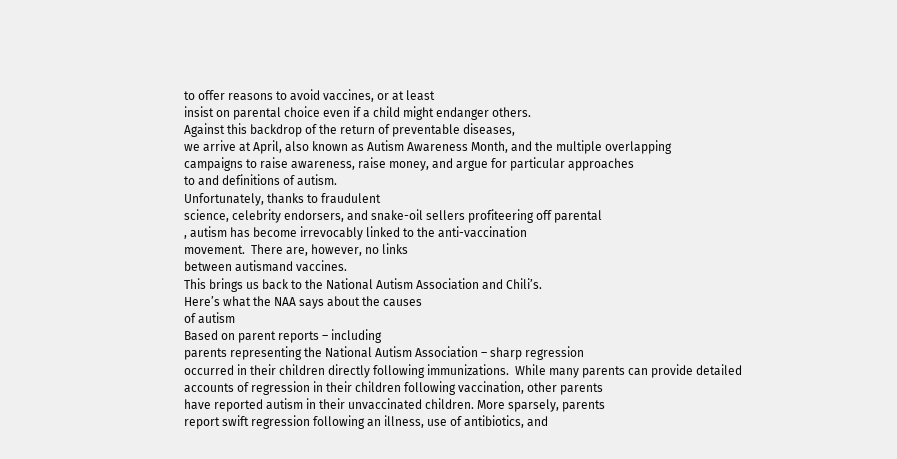to offer reasons to avoid vaccines, or at least
insist on parental choice even if a child might endanger others.
Against this backdrop of the return of preventable diseases,
we arrive at April, also known as Autism Awareness Month, and the multiple overlapping
campaigns to raise awareness, raise money, and argue for particular approaches
to and definitions of autism.
Unfortunately, thanks to fraudulent
science, celebrity endorsers, and snake-oil sellers profiteering off parental
, autism has become irrevocably linked to the anti-vaccination
movement.  There are, however, no links
between autismand vaccines.
This brings us back to the National Autism Association and Chili’s.
Here’s what the NAA says about the causes
of autism
Based on parent reports – including
parents representing the National Autism Association – sharp regression
occurred in their children directly following immunizations.  While many parents can provide detailed
accounts of regression in their children following vaccination, other parents
have reported autism in their unvaccinated children. More sparsely, parents
report swift regression following an illness, use of antibiotics, and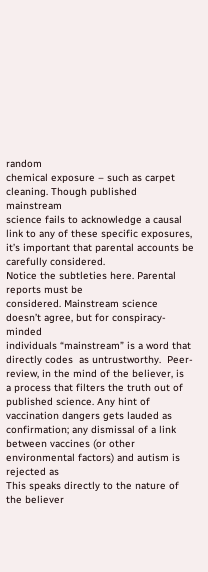random
chemical exposure – such as carpet cleaning. Though published mainstream
science fails to acknowledge a causal link to any of these specific exposures,
it’s important that parental accounts be carefully considered.
Notice the subtleties here. Parental reports must be
considered. Mainstream science doesn’t agree, but for conspiracy-minded
individuals “mainstream” is a word that directly codes  as untrustworthy.  Peer-review, in the mind of the believer, is
a process that filters the truth out of published science. Any hint of
vaccination dangers gets lauded as confirmation; any dismissal of a link
between vaccines (or other environmental factors) and autism is rejected as
This speaks directly to the nature of the believer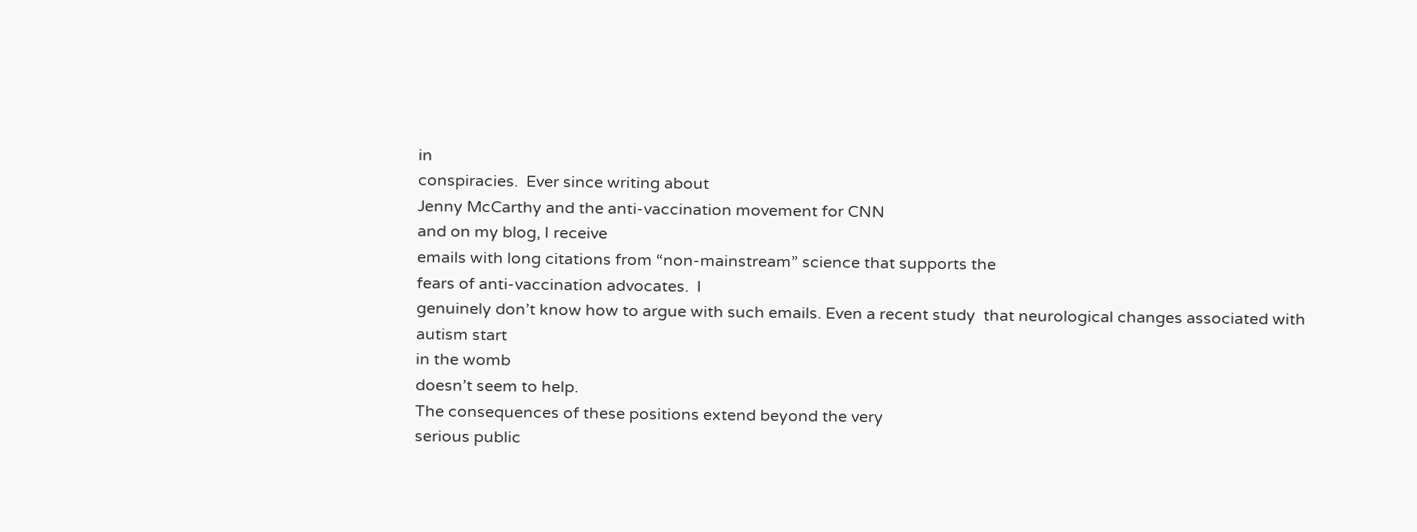in
conspiracies.  Ever since writing about
Jenny McCarthy and the anti-vaccination movement for CNN
and on my blog, I receive
emails with long citations from “non-mainstream” science that supports the
fears of anti-vaccination advocates.  I
genuinely don’t know how to argue with such emails. Even a recent study  that neurological changes associated with
autism start
in the womb
doesn’t seem to help.
The consequences of these positions extend beyond the very
serious public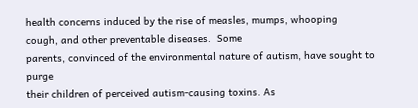health concerns induced by the rise of measles, mumps, whooping
cough, and other preventable diseases.  Some
parents, convinced of the environmental nature of autism, have sought to purge
their children of perceived autism-causing toxins. As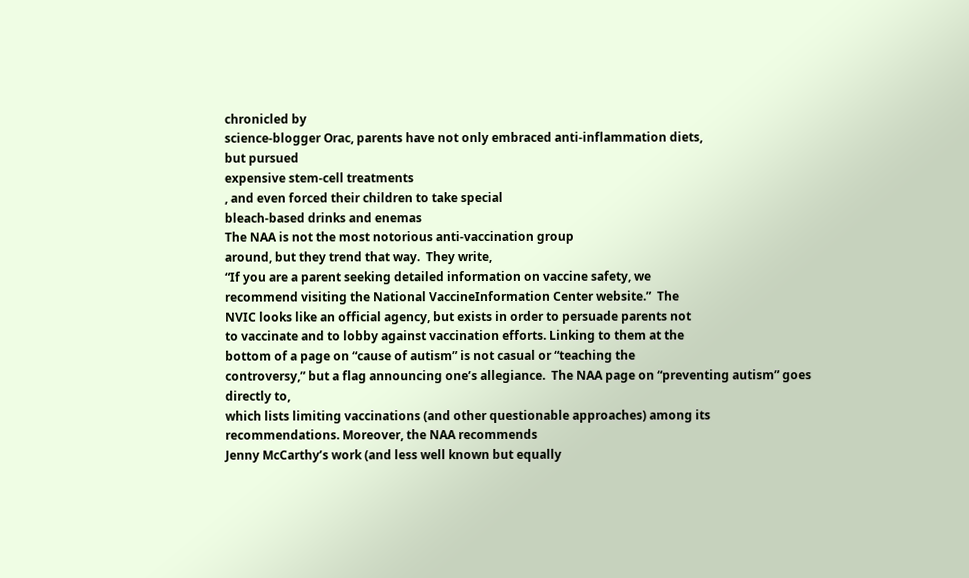chronicled by
science-blogger Orac, parents have not only embraced anti-inflammation diets,
but pursued
expensive stem-cell treatments
, and even forced their children to take special
bleach-based drinks and enemas
The NAA is not the most notorious anti-vaccination group
around, but they trend that way.  They write,
“If you are a parent seeking detailed information on vaccine safety, we
recommend visiting the National VaccineInformation Center website.”  The
NVIC looks like an official agency, but exists in order to persuade parents not
to vaccinate and to lobby against vaccination efforts. Linking to them at the
bottom of a page on “cause of autism” is not casual or “teaching the
controversy,” but a flag announcing one’s allegiance.  The NAA page on “preventing autism” goes
directly to,
which lists limiting vaccinations (and other questionable approaches) among its
recommendations. Moreover, the NAA recommends
Jenny McCarthy’s work (and less well known but equally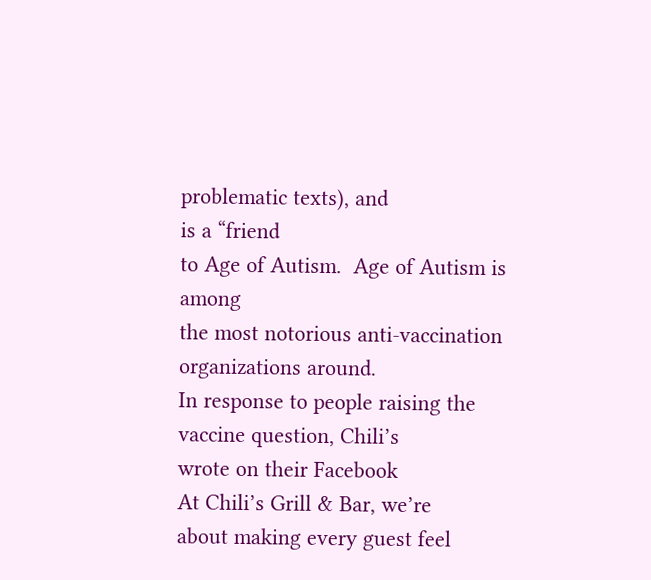problematic texts), and
is a “friend
to Age of Autism.  Age of Autism is among
the most notorious anti-vaccination organizations around.
In response to people raising the vaccine question, Chili’s
wrote on their Facebook
At Chili’s Grill & Bar, we’re
about making every guest feel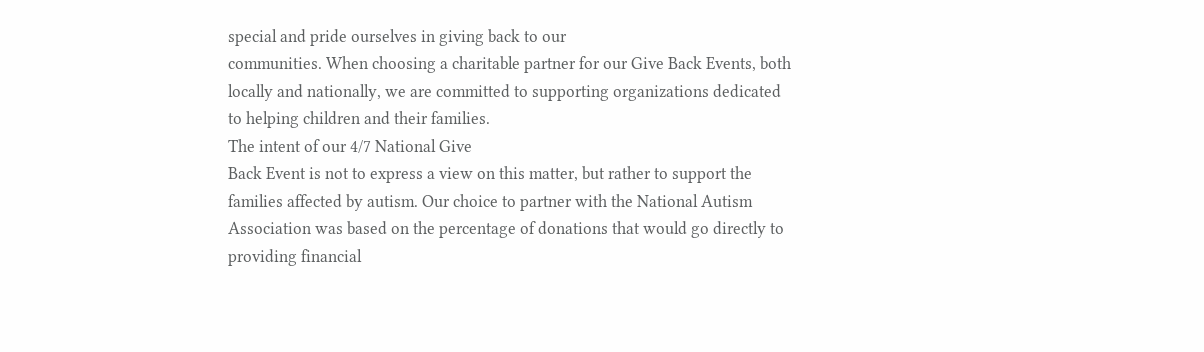special and pride ourselves in giving back to our
communities. When choosing a charitable partner for our Give Back Events, both
locally and nationally, we are committed to supporting organizations dedicated
to helping children and their families.
The intent of our 4/7 National Give
Back Event is not to express a view on this matter, but rather to support the
families affected by autism. Our choice to partner with the National Autism
Association was based on the percentage of donations that would go directly to
providing financial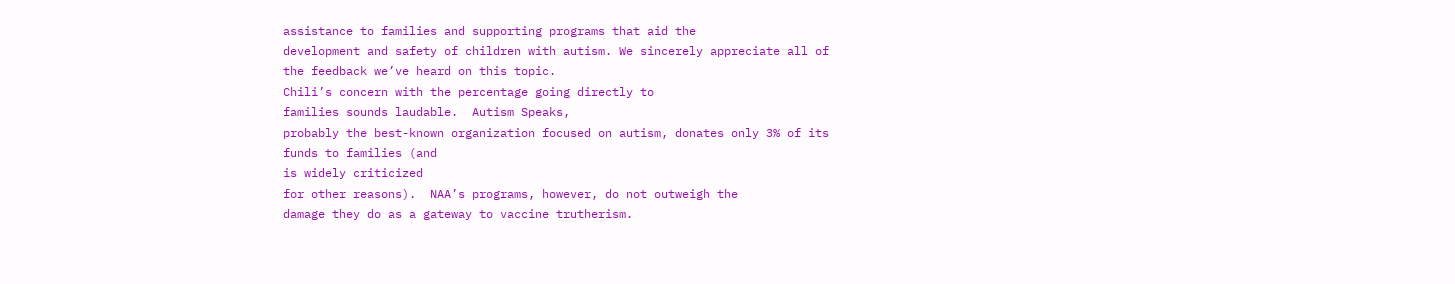assistance to families and supporting programs that aid the
development and safety of children with autism. We sincerely appreciate all of
the feedback we’ve heard on this topic.
Chili’s concern with the percentage going directly to
families sounds laudable.  Autism Speaks,
probably the best-known organization focused on autism, donates only 3% of its
funds to families (and
is widely criticized
for other reasons).  NAA’s programs, however, do not outweigh the
damage they do as a gateway to vaccine trutherism.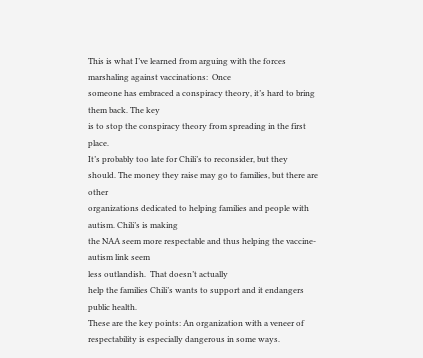This is what I’ve learned from arguing with the forces
marshaling against vaccinations:  Once
someone has embraced a conspiracy theory, it’s hard to bring them back. The key
is to stop the conspiracy theory from spreading in the first place.
It’s probably too late for Chili’s to reconsider, but they
should. The money they raise may go to families, but there are other
organizations dedicated to helping families and people with autism. Chili’s is making
the NAA seem more respectable and thus helping the vaccine-autism link seem
less outlandish.  That doesn’t actually
help the families Chili’s wants to support and it endangers public health.
These are the key points: An organization with a veneer of respectability is especially dangerous in some ways.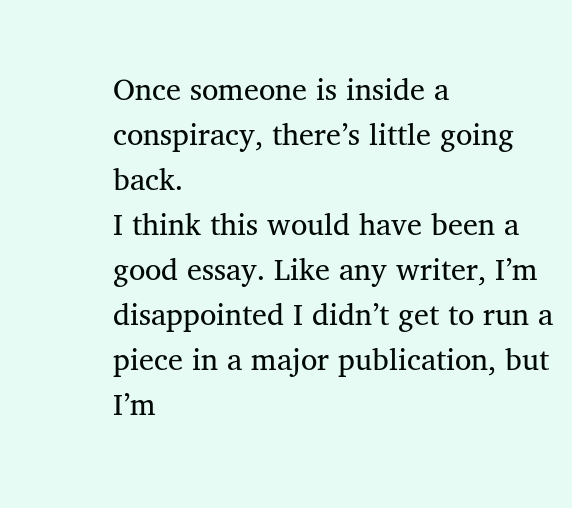Once someone is inside a conspiracy, there’s little going back.
I think this would have been a good essay. Like any writer, I’m disappointed I didn’t get to run a piece in a major publication, but I’m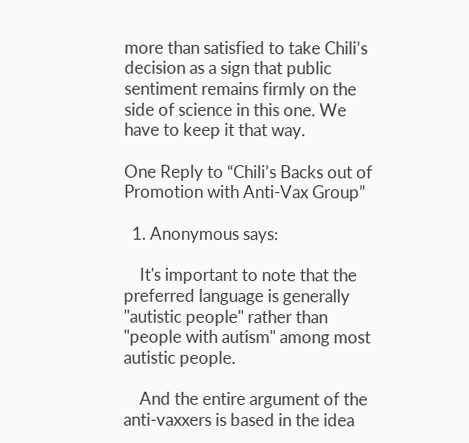more than satisfied to take Chili’s decision as a sign that public sentiment remains firmly on the side of science in this one. We have to keep it that way.

One Reply to “Chili’s Backs out of Promotion with Anti-Vax Group”

  1. Anonymous says:

    It's important to note that the preferred language is generally "autistic people" rather than "people with autism" among most autistic people.

    And the entire argument of the anti-vaxxers is based in the idea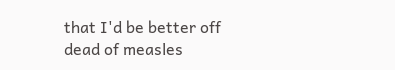that I'd be better off dead of measles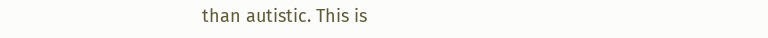than autistic. This is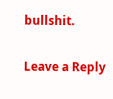bullshit.

Leave a Reply